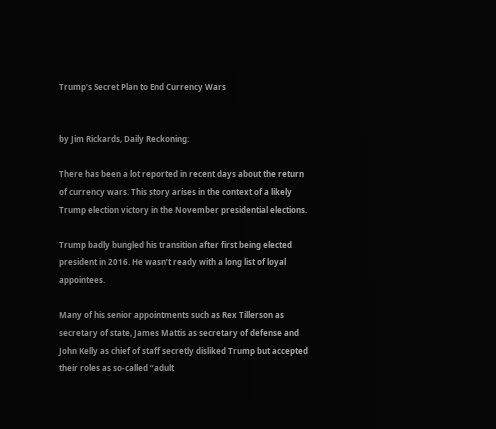Trump’s Secret Plan to End Currency Wars


by Jim Rickards, Daily Reckoning:

There has been a lot reported in recent days about the return of currency wars. This story arises in the context of a likely Trump election victory in the November presidential elections.

Trump badly bungled his transition after first being elected president in 2016. He wasn’t ready with a long list of loyal appointees.

Many of his senior appointments such as Rex Tillerson as secretary of state, James Mattis as secretary of defense and John Kelly as chief of staff secretly disliked Trump but accepted their roles as so-called “adult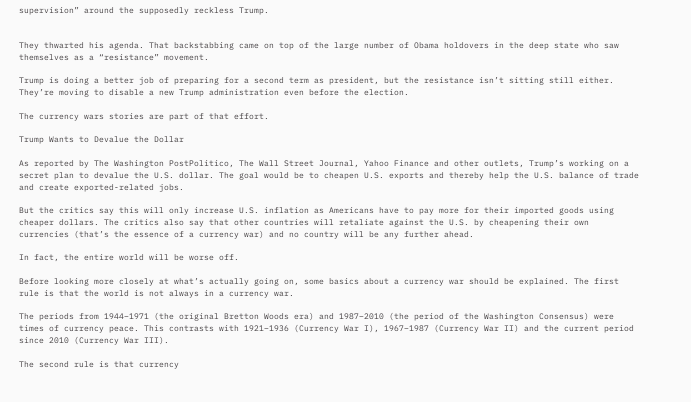supervision” around the supposedly reckless Trump.


They thwarted his agenda. That backstabbing came on top of the large number of Obama holdovers in the deep state who saw themselves as a “resistance” movement.

Trump is doing a better job of preparing for a second term as president, but the resistance isn’t sitting still either. They’re moving to disable a new Trump administration even before the election.

The currency wars stories are part of that effort.

Trump Wants to Devalue the Dollar

As reported by The Washington PostPolitico, The Wall Street Journal, Yahoo Finance and other outlets, Trump’s working on a secret plan to devalue the U.S. dollar. The goal would be to cheapen U.S. exports and thereby help the U.S. balance of trade and create exported-related jobs.

But the critics say this will only increase U.S. inflation as Americans have to pay more for their imported goods using cheaper dollars. The critics also say that other countries will retaliate against the U.S. by cheapening their own currencies (that’s the essence of a currency war) and no country will be any further ahead.

In fact, the entire world will be worse off.

Before looking more closely at what’s actually going on, some basics about a currency war should be explained. The first rule is that the world is not always in a currency war.

The periods from 1944–1971 (the original Bretton Woods era) and 1987–2010 (the period of the Washington Consensus) were times of currency peace. This contrasts with 1921–1936 (Currency War I), 1967–1987 (Currency War II) and the current period since 2010 (Currency War III).

The second rule is that currency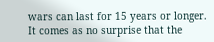wars can last for 15 years or longer. It comes as no surprise that the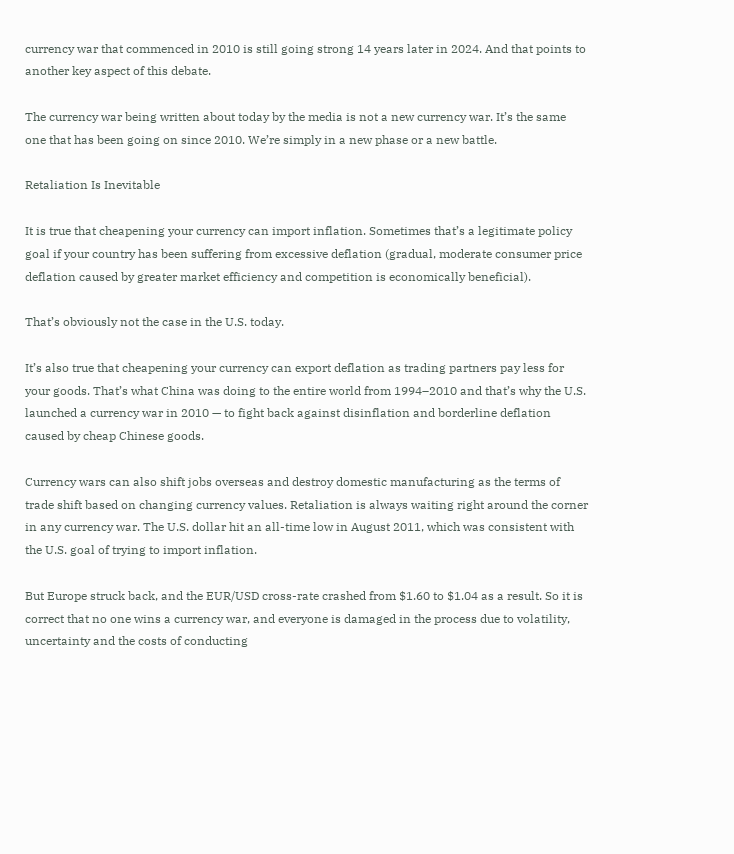currency war that commenced in 2010 is still going strong 14 years later in 2024. And that points to another key aspect of this debate.

The currency war being written about today by the media is not a new currency war. It’s the same one that has been going on since 2010. We’re simply in a new phase or a new battle.

Retaliation Is Inevitable

It is true that cheapening your currency can import inflation. Sometimes that’s a legitimate policy goal if your country has been suffering from excessive deflation (gradual, moderate consumer price deflation caused by greater market efficiency and competition is economically beneficial).

That’s obviously not the case in the U.S. today.

It’s also true that cheapening your currency can export deflation as trading partners pay less for your goods. That’s what China was doing to the entire world from 1994–2010 and that’s why the U.S. launched a currency war in 2010 — to fight back against disinflation and borderline deflation caused by cheap Chinese goods.

Currency wars can also shift jobs overseas and destroy domestic manufacturing as the terms of trade shift based on changing currency values. Retaliation is always waiting right around the corner in any currency war. The U.S. dollar hit an all-time low in August 2011, which was consistent with the U.S. goal of trying to import inflation.

But Europe struck back, and the EUR/USD cross-rate crashed from $1.60 to $1.04 as a result. So it is correct that no one wins a currency war, and everyone is damaged in the process due to volatility, uncertainty and the costs of conducting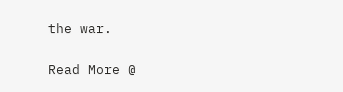the war.

Read More @